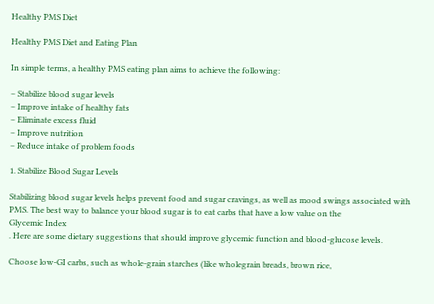Healthy PMS Diet

Healthy PMS Diet and Eating Plan

In simple terms, a healthy PMS eating plan aims to achieve the following:

– Stabilize blood sugar levels
– Improve intake of healthy fats
– Eliminate excess fluid
– Improve nutrition
– Reduce intake of problem foods

1. Stabilize Blood Sugar Levels

Stabilizing blood sugar levels helps prevent food and sugar cravings, as well as mood swings associated with PMS. The best way to balance your blood sugar is to eat carbs that have a low value on the
Glycemic Index
. Here are some dietary suggestions that should improve glycemic function and blood-glucose levels.

Choose low-GI carbs, such as whole-grain starches (like wholegrain breads, brown rice,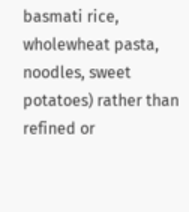basmati rice, wholewheat pasta, noodles, sweet potatoes) rather than refined or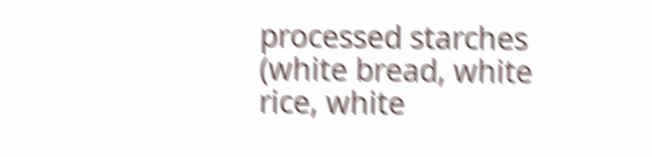processed starches (white bread, white rice, white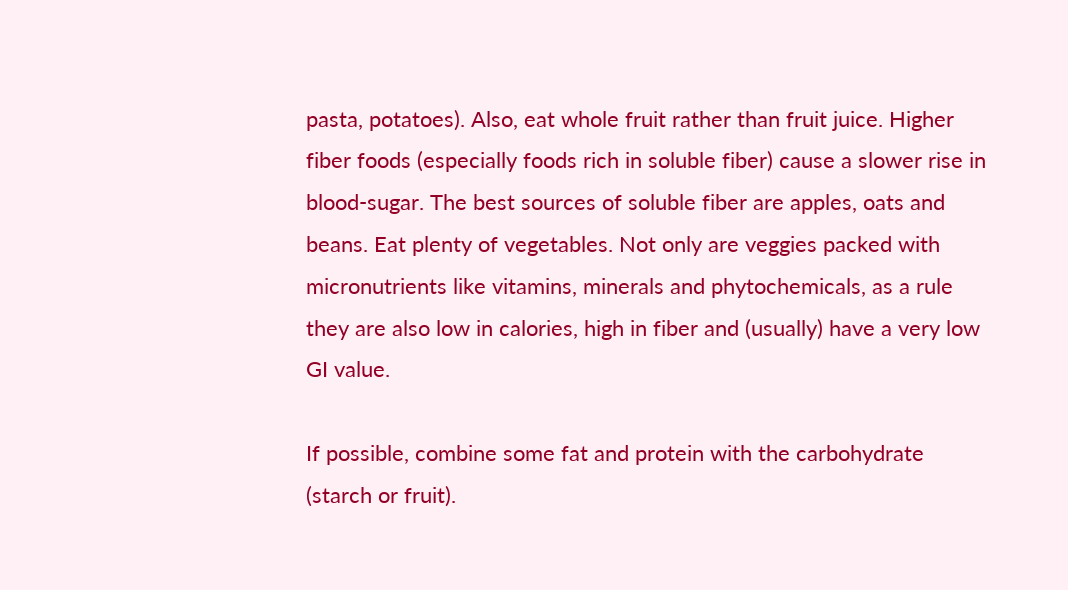pasta, potatoes). Also, eat whole fruit rather than fruit juice. Higher fiber foods (especially foods rich in soluble fiber) cause a slower rise in blood-sugar. The best sources of soluble fiber are apples, oats and beans. Eat plenty of vegetables. Not only are veggies packed with micronutrients like vitamins, minerals and phytochemicals, as a rule they are also low in calories, high in fiber and (usually) have a very low GI value.

If possible, combine some fat and protein with the carbohydrate (starch or fruit).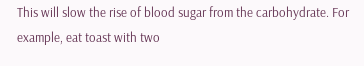This will slow the rise of blood sugar from the carbohydrate. For example, eat toast with two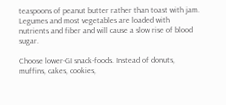teaspoons of peanut butter rather than toast with jam. Legumes and most vegetables are loaded with nutrients and fiber and will cause a slow rise of blood sugar.

Choose lower-GI snack-foods. Instead of donuts, muffins, cakes, cookies,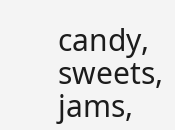candy, sweets, jams,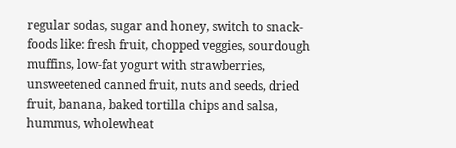regular sodas, sugar and honey, switch to snack-foods like: fresh fruit, chopped veggies, sourdough muffins, low-fat yogurt with strawberries, unsweetened canned fruit, nuts and seeds, dried fruit, banana, baked tortilla chips and salsa, hummus, wholewheat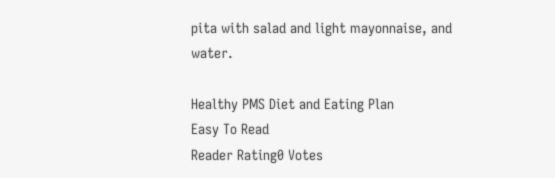pita with salad and light mayonnaise, and water.

Healthy PMS Diet and Eating Plan
Easy To Read
Reader Rating0 Votes